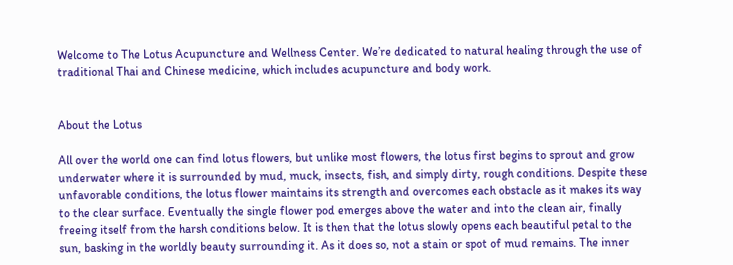Welcome to The Lotus Acupuncture and Wellness Center. We’re dedicated to natural healing through the use of traditional Thai and Chinese medicine, which includes acupuncture and body work.


About the Lotus

All over the world one can find lotus flowers, but unlike most flowers, the lotus first begins to sprout and grow underwater where it is surrounded by mud, muck, insects, fish, and simply dirty, rough conditions. Despite these unfavorable conditions, the lotus flower maintains its strength and overcomes each obstacle as it makes its way to the clear surface. Eventually the single flower pod emerges above the water and into the clean air, finally freeing itself from the harsh conditions below. It is then that the lotus slowly opens each beautiful petal to the sun, basking in the worldly beauty surrounding it. As it does so, not a stain or spot of mud remains. The inner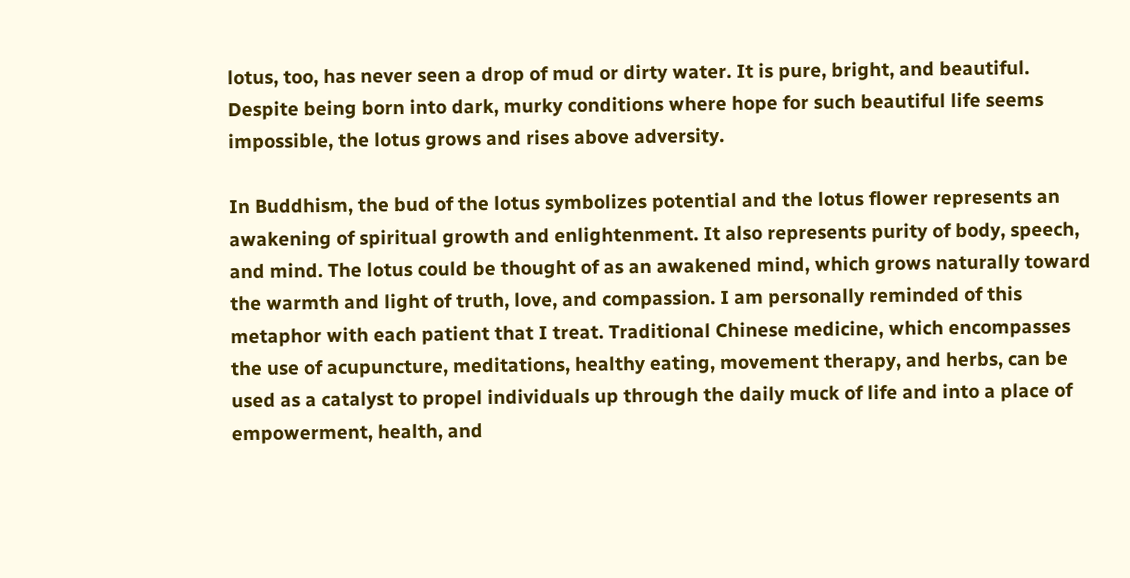lotus, too, has never seen a drop of mud or dirty water. It is pure, bright, and beautiful. Despite being born into dark, murky conditions where hope for such beautiful life seems impossible, the lotus grows and rises above adversity.

In Buddhism, the bud of the lotus symbolizes potential and the lotus flower represents an awakening of spiritual growth and enlightenment. It also represents purity of body, speech, and mind. The lotus could be thought of as an awakened mind, which grows naturally toward the warmth and light of truth, love, and compassion. I am personally reminded of this metaphor with each patient that I treat. Traditional Chinese medicine, which encompasses the use of acupuncture, meditations, healthy eating, movement therapy, and herbs, can be used as a catalyst to propel individuals up through the daily muck of life and into a place of empowerment, health, and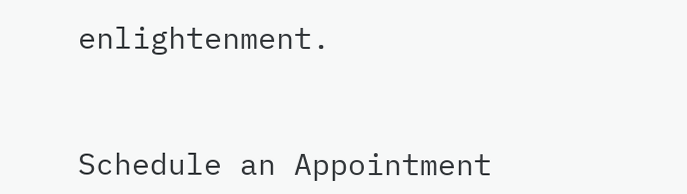enlightenment.


Schedule an Appointment